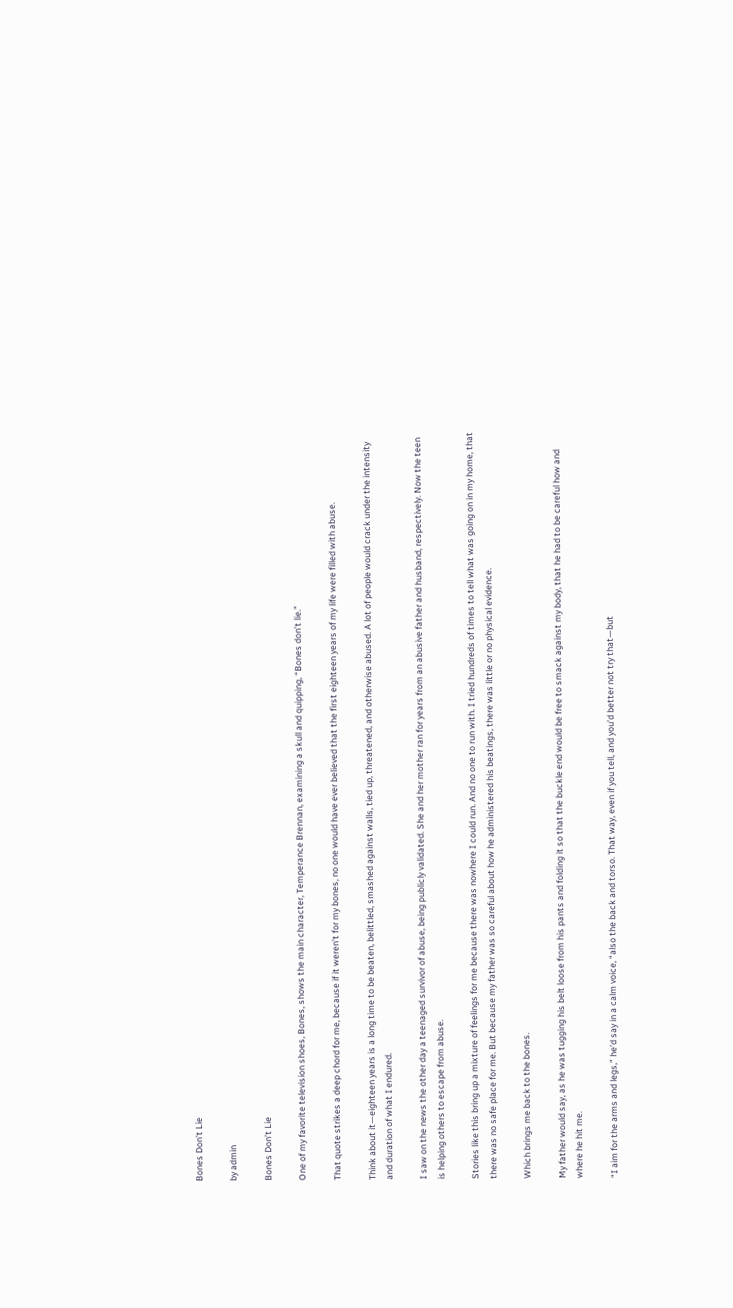Bones Don’t Lie

by admin

Bones Don’t Lie

One of my favorite television shoes, Bones, shows the main character, Temperance Brennan, examining a skull and quipping, “Bones don’t lie.”

That quote strikes a deep chord for me, because if it weren’t for my bones, no one would have ever believed that the first eighteen years of my life were filled with abuse.

Think about it—eighteen years is a long time to be beaten, belittled, smashed against walls, tied up, threatened, and otherwise abused. A lot of people would crack under the intensity and duration of what I endured.

I saw on the news the other day a teenaged survivor of abuse, being publicly validated. She and her mother ran for years from an abusive father and husband, respectively. Now the teen is helping others to escape from abuse.

Stories like this bring up a mixture of feelings for me because there was nowhere I could run. And no one to run with. I tried hundreds of times to tell what was going on in my home, that there was no safe place for me. But because my father was so careful about how he administered his beatings, there was little or no physical evidence.

Which brings me back to the bones.

My father would say, as he was tugging his belt loose from his pants and folding it so that the buckle end would be free to smack against my body, that he had to be careful how and where he hit me.

“I aim for the arms and legs,” he’d say in a calm voice, “also the back and torso. That way, even if you tell, and you’d better not try that—but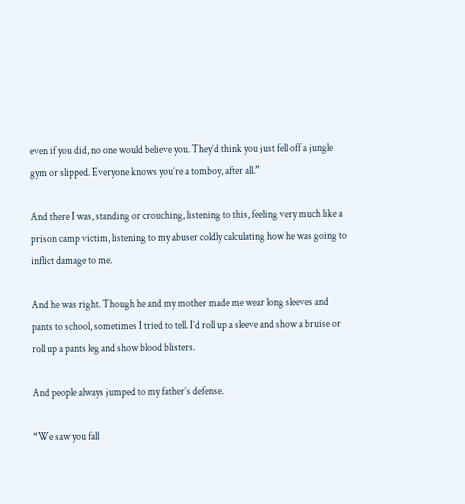even if you did, no one would believe you. They’d think you just fell off a jungle gym or slipped. Everyone knows you’re a tomboy, after all.”

And there I was, standing or crouching, listening to this, feeling very much like a prison camp victim, listening to my abuser coldly calculating how he was going to inflict damage to me.

And he was right. Though he and my mother made me wear long sleeves and pants to school, sometimes I tried to tell. I’d roll up a sleeve and show a bruise or roll up a pants leg and show blood blisters.

And people always jumped to my father’s defense.

“We saw you fall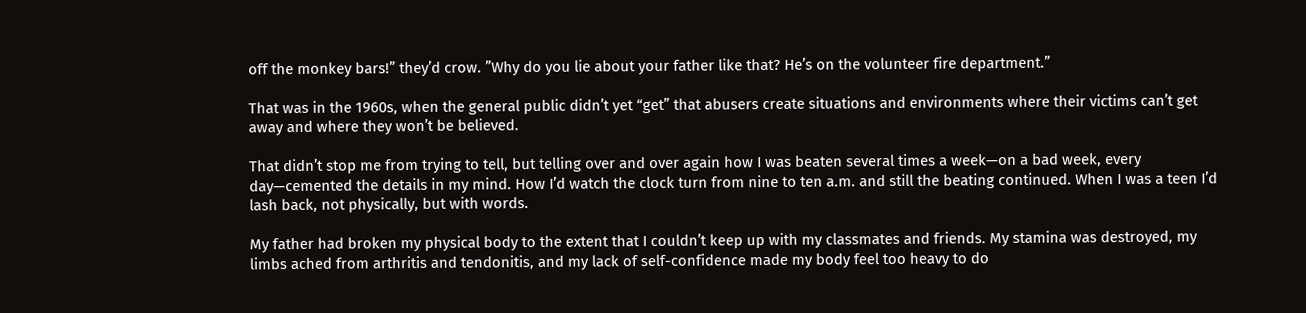off the monkey bars!” they’d crow. ”Why do you lie about your father like that? He’s on the volunteer fire department.”

That was in the 1960s, when the general public didn’t yet “get” that abusers create situations and environments where their victims can’t get away and where they won’t be believed.

That didn’t stop me from trying to tell, but telling over and over again how I was beaten several times a week—on a bad week, every day—cemented the details in my mind. How I’d watch the clock turn from nine to ten a.m. and still the beating continued. When I was a teen I’d lash back, not physically, but with words.

My father had broken my physical body to the extent that I couldn’t keep up with my classmates and friends. My stamina was destroyed, my limbs ached from arthritis and tendonitis, and my lack of self-confidence made my body feel too heavy to do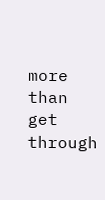more than get through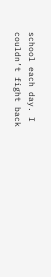school each day. I couldn’t fight back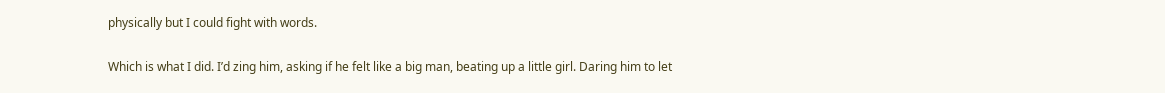physically but I could fight with words.

Which is what I did. I’d zing him, asking if he felt like a big man, beating up a little girl. Daring him to let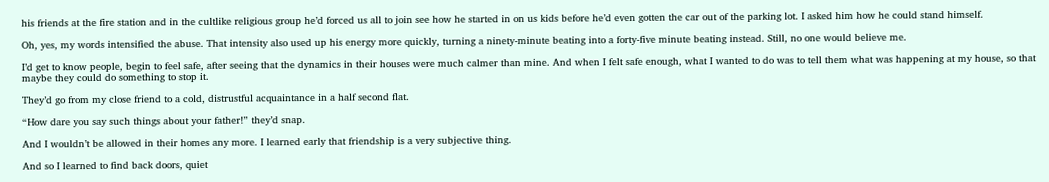his friends at the fire station and in the cultlike religious group he’d forced us all to join see how he started in on us kids before he’d even gotten the car out of the parking lot. I asked him how he could stand himself.

Oh, yes, my words intensified the abuse. That intensity also used up his energy more quickly, turning a ninety-minute beating into a forty-five minute beating instead. Still, no one would believe me.

I’d get to know people, begin to feel safe, after seeing that the dynamics in their houses were much calmer than mine. And when I felt safe enough, what I wanted to do was to tell them what was happening at my house, so that maybe they could do something to stop it.

They’d go from my close friend to a cold, distrustful acquaintance in a half second flat.

“How dare you say such things about your father!” they’d snap.

And I wouldn’t be allowed in their homes any more. I learned early that friendship is a very subjective thing.

And so I learned to find back doors, quiet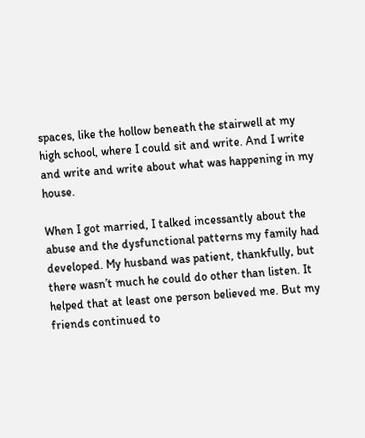spaces, like the hollow beneath the stairwell at my high school, where I could sit and write. And I write and write and write about what was happening in my house.

When I got married, I talked incessantly about the abuse and the dysfunctional patterns my family had developed. My husband was patient, thankfully, but there wasn’t much he could do other than listen. It helped that at least one person believed me. But my friends continued to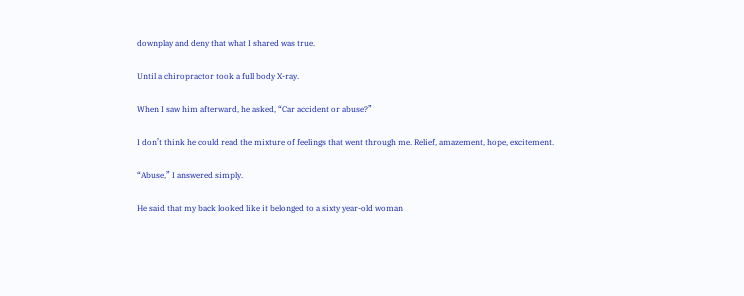downplay and deny that what I shared was true.

Until a chiropractor took a full body X-ray.

When I saw him afterward, he asked, “Car accident or abuse?”

I don’t think he could read the mixture of feelings that went through me. Relief, amazement, hope, excitement.

“Abuse,” I answered simply.

He said that my back looked like it belonged to a sixty year-old woman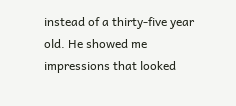instead of a thirty-five year old. He showed me impressions that looked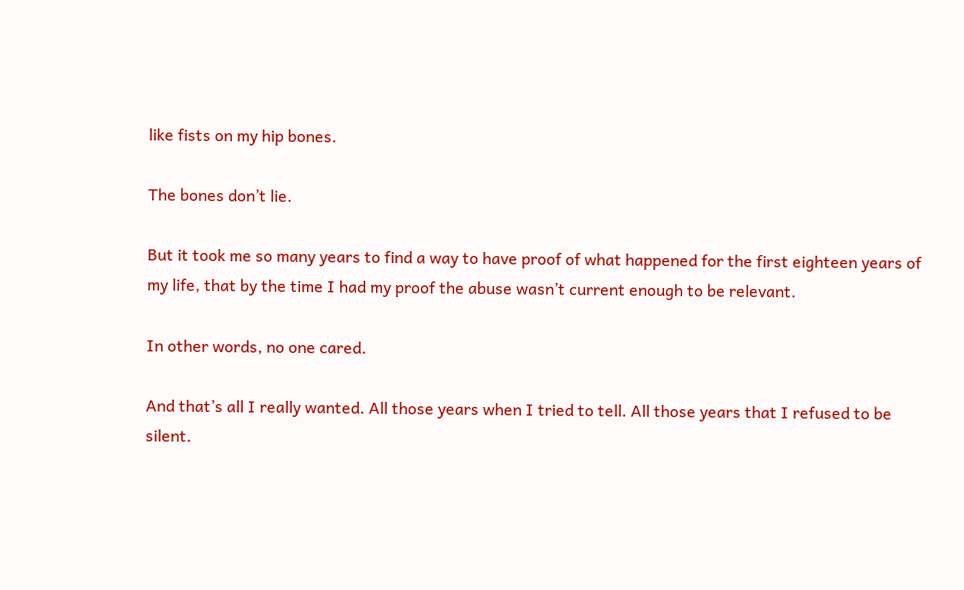like fists on my hip bones.

The bones don’t lie.

But it took me so many years to find a way to have proof of what happened for the first eighteen years of my life, that by the time I had my proof the abuse wasn’t current enough to be relevant.

In other words, no one cared.

And that’s all I really wanted. All those years when I tried to tell. All those years that I refused to be silent.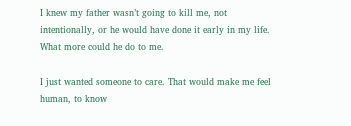I knew my father wasn’t going to kill me, not intentionally, or he would have done it early in my life. What more could he do to me.

I just wanted someone to care. That would make me feel human, to know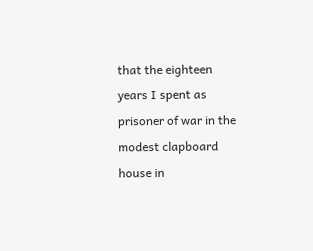that the eighteen years I spent as prisoner of war in the modest clapboard house in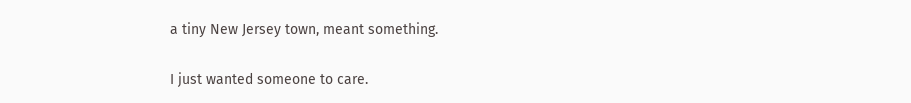a tiny New Jersey town, meant something.

I just wanted someone to care.